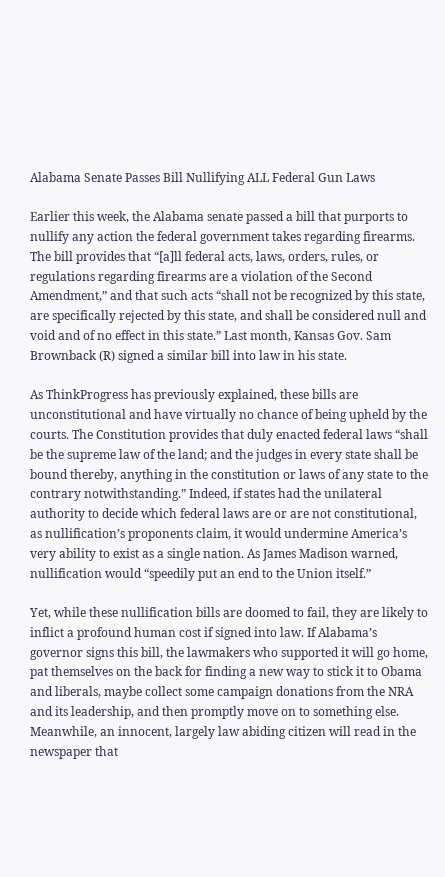Alabama Senate Passes Bill Nullifying ALL Federal Gun Laws

Earlier this week, the Alabama senate passed a bill that purports to nullify any action the federal government takes regarding firearms. The bill provides that “[a]ll federal acts, laws, orders, rules, or regulations regarding firearms are a violation of the Second Amendment,” and that such acts “shall not be recognized by this state, are specifically rejected by this state, and shall be considered null and void and of no effect in this state.” Last month, Kansas Gov. Sam Brownback (R) signed a similar bill into law in his state.

As ThinkProgress has previously explained, these bills are unconstitutional and have virtually no chance of being upheld by the courts. The Constitution provides that duly enacted federal laws “shall be the supreme law of the land; and the judges in every state shall be bound thereby, anything in the constitution or laws of any state to the contrary notwithstanding.” Indeed, if states had the unilateral authority to decide which federal laws are or are not constitutional, as nullification’s proponents claim, it would undermine America’s very ability to exist as a single nation. As James Madison warned, nullification would “speedily put an end to the Union itself.”

Yet, while these nullification bills are doomed to fail, they are likely to inflict a profound human cost if signed into law. If Alabama’s governor signs this bill, the lawmakers who supported it will go home, pat themselves on the back for finding a new way to stick it to Obama and liberals, maybe collect some campaign donations from the NRA and its leadership, and then promptly move on to something else. Meanwhile, an innocent, largely law abiding citizen will read in the newspaper that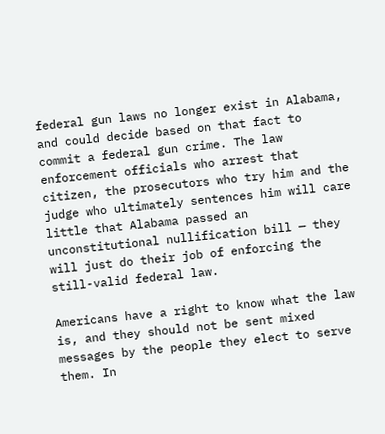federal gun laws no longer exist in Alabama, and could decide based on that fact to commit a federal gun crime. The law enforcement officials who arrest that citizen, the prosecutors who try him and the judge who ultimately sentences him will care little that Alabama passed an unconstitutional nullification bill — they will just do their job of enforcing the still-valid federal law.

Americans have a right to know what the law is, and they should not be sent mixed messages by the people they elect to serve them. In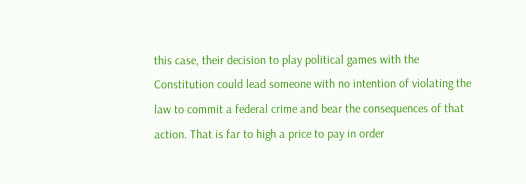this case, their decision to play political games with the Constitution could lead someone with no intention of violating the law to commit a federal crime and bear the consequences of that action. That is far to high a price to pay in order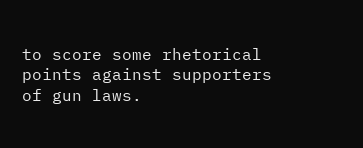to score some rhetorical points against supporters of gun laws.